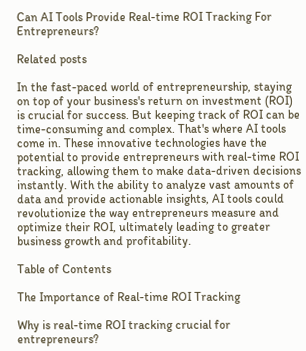Can AI Tools Provide Real-time ROI Tracking For Entrepreneurs?

Related posts

In the fast-paced world of entrepreneurship, staying on top of your business's return on investment (ROI) is crucial for success. But keeping track of ROI can be time-consuming and complex. That's where AI tools come in. These innovative technologies have the potential to provide entrepreneurs with real-time ROI tracking, allowing them to make data-driven decisions instantly. With the ability to analyze vast amounts of data and provide actionable insights, AI tools could revolutionize the way entrepreneurs measure and optimize their ROI, ultimately leading to greater business growth and profitability.

Table of Contents

The Importance of Real-time ROI Tracking

Why is real-time ROI tracking crucial for entrepreneurs?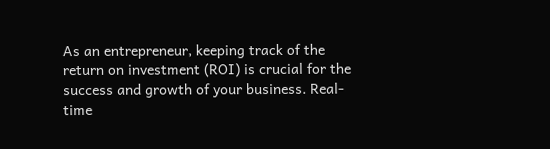As an entrepreneur, keeping track of the return on investment (ROI) is crucial for the success and growth of your business. Real-time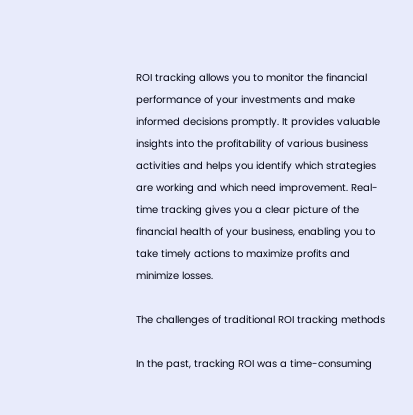ROI tracking allows you to monitor the financial performance of your investments and make informed decisions promptly. It provides valuable insights into the profitability of various business activities and helps you identify which strategies are working and which need improvement. Real-time tracking gives you a clear picture of the financial health of your business, enabling you to take timely actions to maximize profits and minimize losses.

The challenges of traditional ROI tracking methods

In the past, tracking ROI was a time-consuming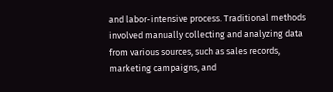and labor-intensive process. Traditional methods involved manually collecting and analyzing data from various sources, such as sales records, marketing campaigns, and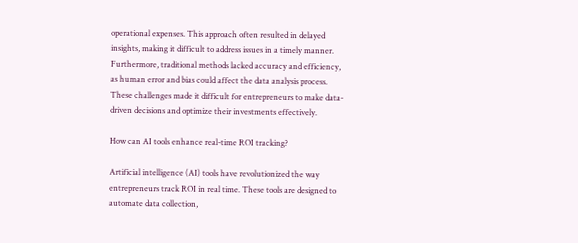operational expenses. This approach often resulted in delayed insights, making it difficult to address issues in a timely manner. Furthermore, traditional methods lacked accuracy and efficiency, as human error and bias could affect the data analysis process. These challenges made it difficult for entrepreneurs to make data-driven decisions and optimize their investments effectively.

How can AI tools enhance real-time ROI tracking?

Artificial intelligence (AI) tools have revolutionized the way entrepreneurs track ROI in real time. These tools are designed to automate data collection,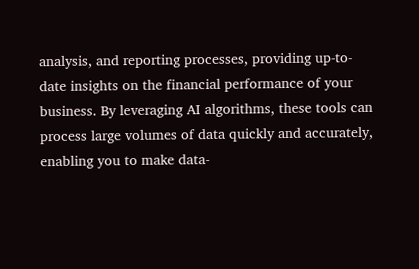analysis, and reporting processes, providing up-to-date insights on the financial performance of your business. By leveraging AI algorithms, these tools can process large volumes of data quickly and accurately, enabling you to make data-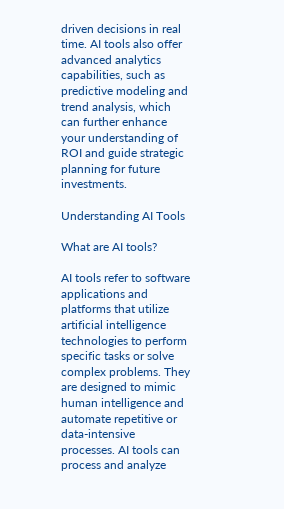driven decisions in real time. AI tools also offer advanced analytics capabilities, such as predictive modeling and trend analysis, which can further enhance your understanding of ROI and guide strategic planning for future investments.

Understanding AI Tools

What are AI tools?

AI tools refer to software applications and platforms that utilize artificial intelligence technologies to perform specific tasks or solve complex problems. They are designed to mimic human intelligence and automate repetitive or data-intensive processes. AI tools can process and analyze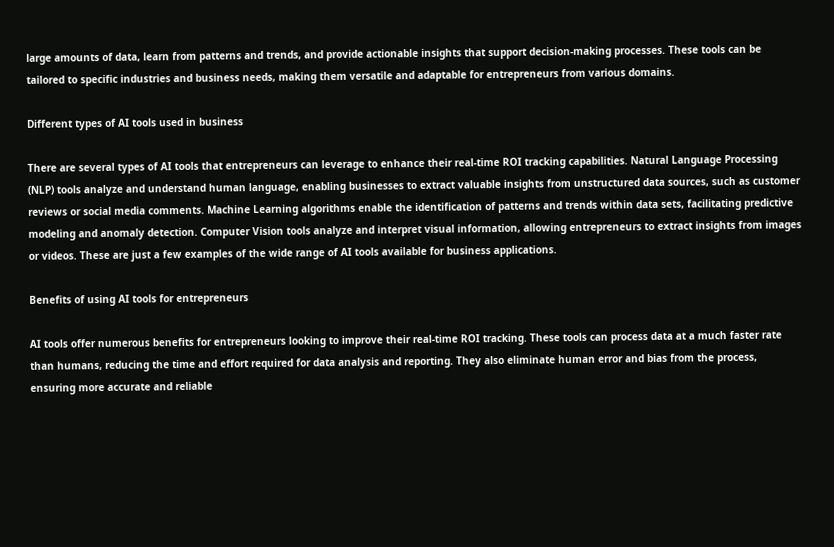large amounts of data, learn from patterns and trends, and provide actionable insights that support decision-making processes. These tools can be tailored to specific industries and business needs, making them versatile and adaptable for entrepreneurs from various domains.

Different types of AI tools used in business

There are several types of AI tools that entrepreneurs can leverage to enhance their real-time ROI tracking capabilities. Natural Language Processing (NLP) tools analyze and understand human language, enabling businesses to extract valuable insights from unstructured data sources, such as customer reviews or social media comments. Machine Learning algorithms enable the identification of patterns and trends within data sets, facilitating predictive modeling and anomaly detection. Computer Vision tools analyze and interpret visual information, allowing entrepreneurs to extract insights from images or videos. These are just a few examples of the wide range of AI tools available for business applications.

Benefits of using AI tools for entrepreneurs

AI tools offer numerous benefits for entrepreneurs looking to improve their real-time ROI tracking. These tools can process data at a much faster rate than humans, reducing the time and effort required for data analysis and reporting. They also eliminate human error and bias from the process, ensuring more accurate and reliable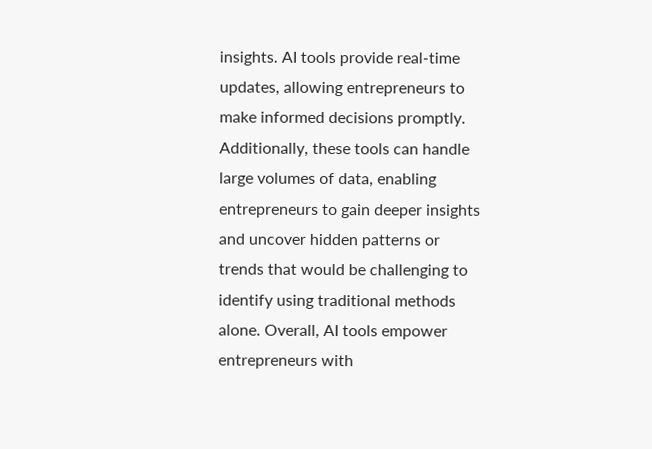insights. AI tools provide real-time updates, allowing entrepreneurs to make informed decisions promptly. Additionally, these tools can handle large volumes of data, enabling entrepreneurs to gain deeper insights and uncover hidden patterns or trends that would be challenging to identify using traditional methods alone. Overall, AI tools empower entrepreneurs with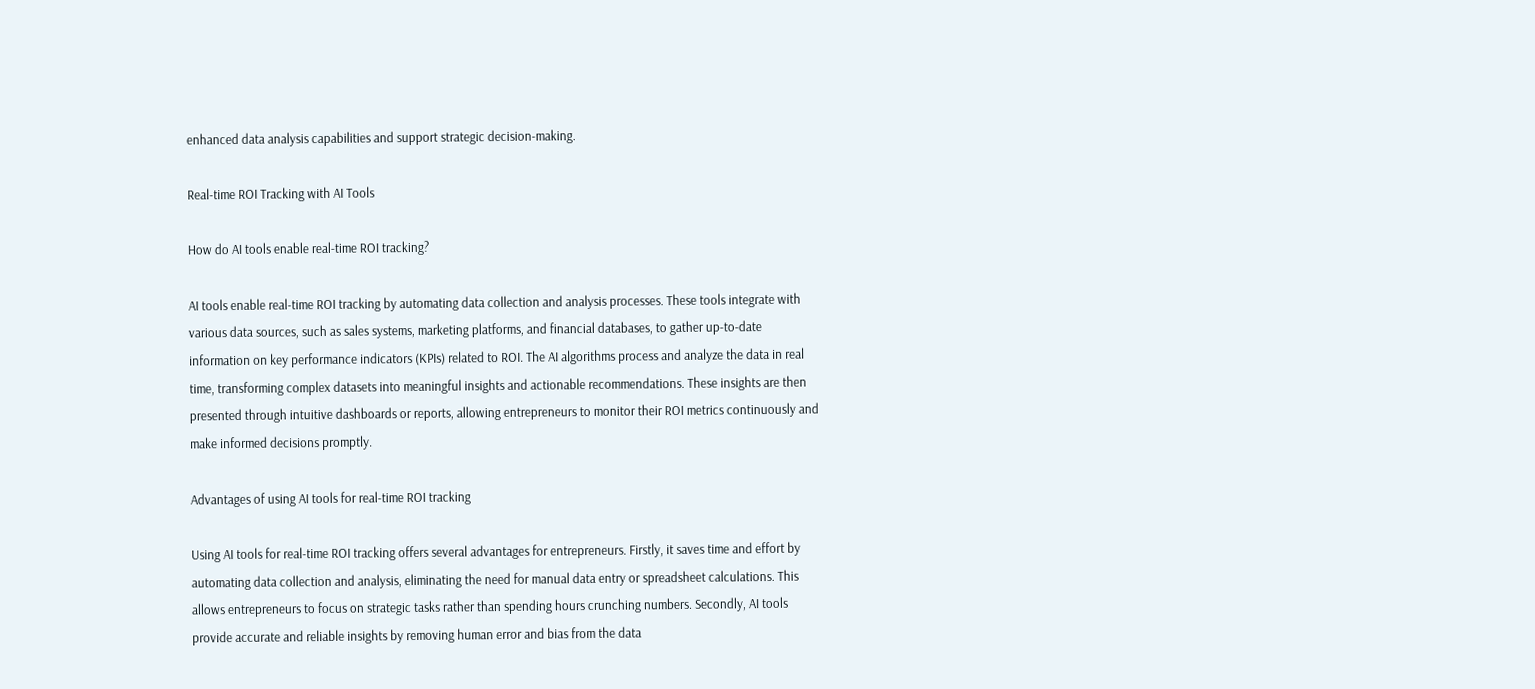enhanced data analysis capabilities and support strategic decision-making.

Real-time ROI Tracking with AI Tools

How do AI tools enable real-time ROI tracking?

AI tools enable real-time ROI tracking by automating data collection and analysis processes. These tools integrate with various data sources, such as sales systems, marketing platforms, and financial databases, to gather up-to-date information on key performance indicators (KPIs) related to ROI. The AI algorithms process and analyze the data in real time, transforming complex datasets into meaningful insights and actionable recommendations. These insights are then presented through intuitive dashboards or reports, allowing entrepreneurs to monitor their ROI metrics continuously and make informed decisions promptly.

Advantages of using AI tools for real-time ROI tracking

Using AI tools for real-time ROI tracking offers several advantages for entrepreneurs. Firstly, it saves time and effort by automating data collection and analysis, eliminating the need for manual data entry or spreadsheet calculations. This allows entrepreneurs to focus on strategic tasks rather than spending hours crunching numbers. Secondly, AI tools provide accurate and reliable insights by removing human error and bias from the data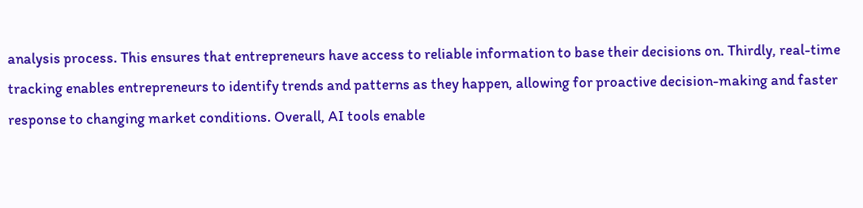analysis process. This ensures that entrepreneurs have access to reliable information to base their decisions on. Thirdly, real-time tracking enables entrepreneurs to identify trends and patterns as they happen, allowing for proactive decision-making and faster response to changing market conditions. Overall, AI tools enable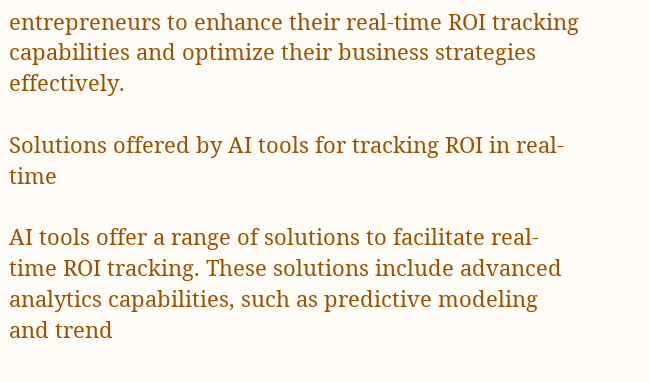entrepreneurs to enhance their real-time ROI tracking capabilities and optimize their business strategies effectively.

Solutions offered by AI tools for tracking ROI in real-time

AI tools offer a range of solutions to facilitate real-time ROI tracking. These solutions include advanced analytics capabilities, such as predictive modeling and trend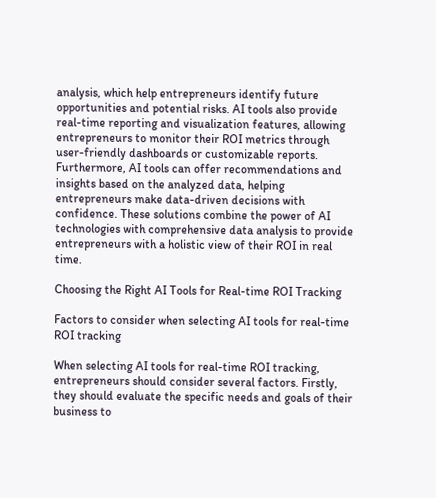analysis, which help entrepreneurs identify future opportunities and potential risks. AI tools also provide real-time reporting and visualization features, allowing entrepreneurs to monitor their ROI metrics through user-friendly dashboards or customizable reports. Furthermore, AI tools can offer recommendations and insights based on the analyzed data, helping entrepreneurs make data-driven decisions with confidence. These solutions combine the power of AI technologies with comprehensive data analysis to provide entrepreneurs with a holistic view of their ROI in real time.

Choosing the Right AI Tools for Real-time ROI Tracking

Factors to consider when selecting AI tools for real-time ROI tracking

When selecting AI tools for real-time ROI tracking, entrepreneurs should consider several factors. Firstly, they should evaluate the specific needs and goals of their business to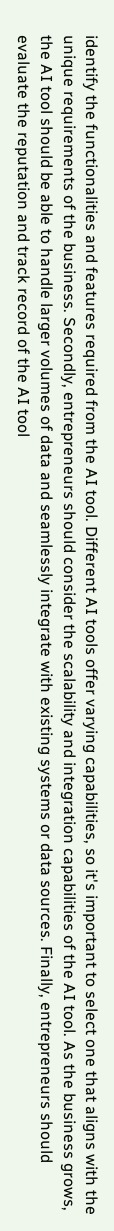identify the functionalities and features required from the AI tool. Different AI tools offer varying capabilities, so it's important to select one that aligns with the unique requirements of the business. Secondly, entrepreneurs should consider the scalability and integration capabilities of the AI tool. As the business grows, the AI tool should be able to handle larger volumes of data and seamlessly integrate with existing systems or data sources. Finally, entrepreneurs should evaluate the reputation and track record of the AI tool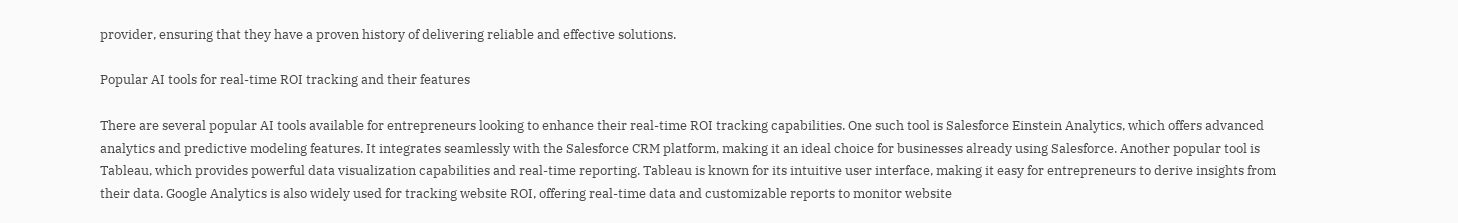provider, ensuring that they have a proven history of delivering reliable and effective solutions.

Popular AI tools for real-time ROI tracking and their features

There are several popular AI tools available for entrepreneurs looking to enhance their real-time ROI tracking capabilities. One such tool is Salesforce Einstein Analytics, which offers advanced analytics and predictive modeling features. It integrates seamlessly with the Salesforce CRM platform, making it an ideal choice for businesses already using Salesforce. Another popular tool is Tableau, which provides powerful data visualization capabilities and real-time reporting. Tableau is known for its intuitive user interface, making it easy for entrepreneurs to derive insights from their data. Google Analytics is also widely used for tracking website ROI, offering real-time data and customizable reports to monitor website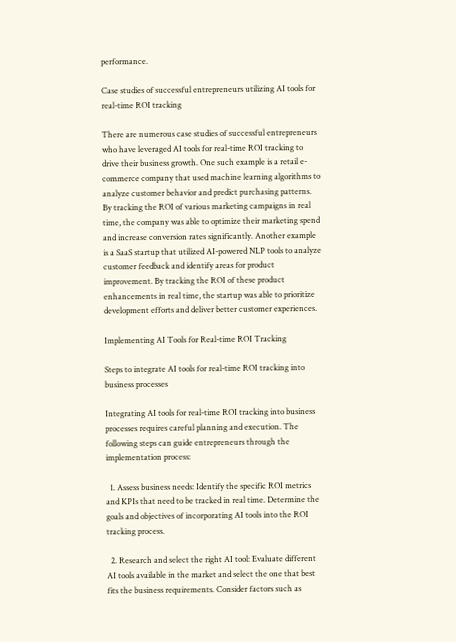performance.

Case studies of successful entrepreneurs utilizing AI tools for real-time ROI tracking

There are numerous case studies of successful entrepreneurs who have leveraged AI tools for real-time ROI tracking to drive their business growth. One such example is a retail e-commerce company that used machine learning algorithms to analyze customer behavior and predict purchasing patterns. By tracking the ROI of various marketing campaigns in real time, the company was able to optimize their marketing spend and increase conversion rates significantly. Another example is a SaaS startup that utilized AI-powered NLP tools to analyze customer feedback and identify areas for product improvement. By tracking the ROI of these product enhancements in real time, the startup was able to prioritize development efforts and deliver better customer experiences.

Implementing AI Tools for Real-time ROI Tracking

Steps to integrate AI tools for real-time ROI tracking into business processes

Integrating AI tools for real-time ROI tracking into business processes requires careful planning and execution. The following steps can guide entrepreneurs through the implementation process:

  1. Assess business needs: Identify the specific ROI metrics and KPIs that need to be tracked in real time. Determine the goals and objectives of incorporating AI tools into the ROI tracking process.

  2. Research and select the right AI tool: Evaluate different AI tools available in the market and select the one that best fits the business requirements. Consider factors such as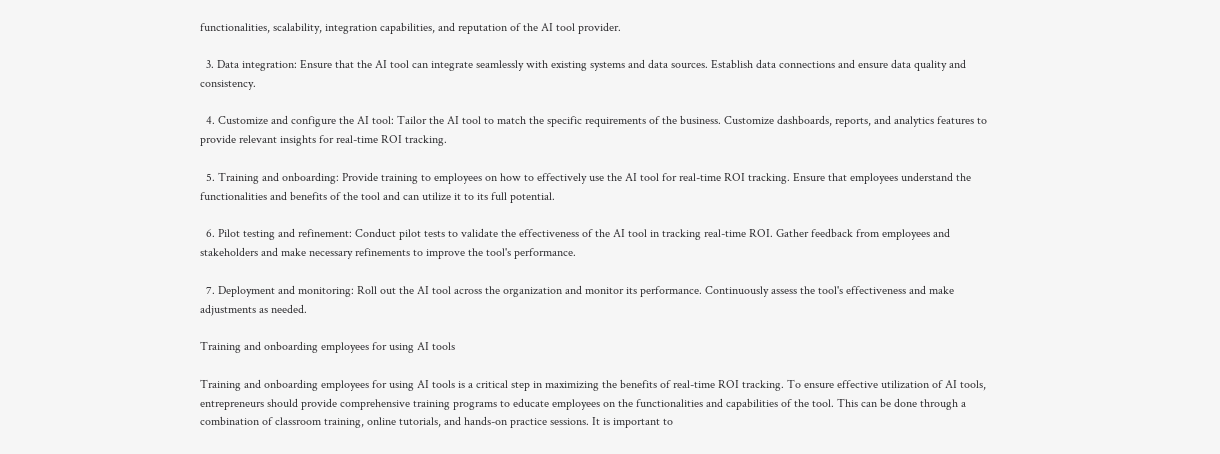functionalities, scalability, integration capabilities, and reputation of the AI tool provider.

  3. Data integration: Ensure that the AI tool can integrate seamlessly with existing systems and data sources. Establish data connections and ensure data quality and consistency.

  4. Customize and configure the AI tool: Tailor the AI tool to match the specific requirements of the business. Customize dashboards, reports, and analytics features to provide relevant insights for real-time ROI tracking.

  5. Training and onboarding: Provide training to employees on how to effectively use the AI tool for real-time ROI tracking. Ensure that employees understand the functionalities and benefits of the tool and can utilize it to its full potential.

  6. Pilot testing and refinement: Conduct pilot tests to validate the effectiveness of the AI tool in tracking real-time ROI. Gather feedback from employees and stakeholders and make necessary refinements to improve the tool's performance.

  7. Deployment and monitoring: Roll out the AI tool across the organization and monitor its performance. Continuously assess the tool's effectiveness and make adjustments as needed.

Training and onboarding employees for using AI tools

Training and onboarding employees for using AI tools is a critical step in maximizing the benefits of real-time ROI tracking. To ensure effective utilization of AI tools, entrepreneurs should provide comprehensive training programs to educate employees on the functionalities and capabilities of the tool. This can be done through a combination of classroom training, online tutorials, and hands-on practice sessions. It is important to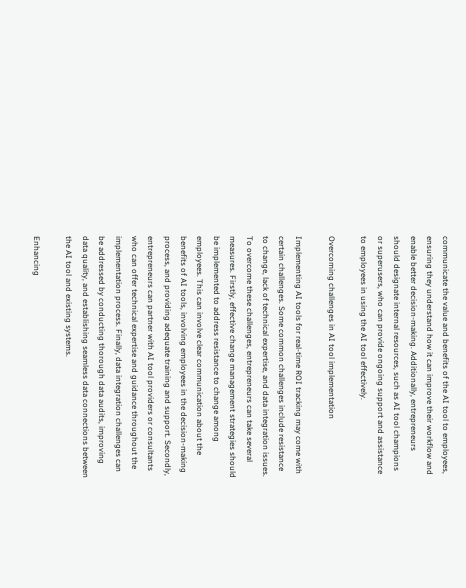communicate the value and benefits of the AI tool to employees, ensuring they understand how it can improve their workflow and enable better decision-making. Additionally, entrepreneurs should designate internal resources, such as AI tool champions or superusers, who can provide ongoing support and assistance to employees in using the AI tool effectively.

Overcoming challenges in AI tool implementation

Implementing AI tools for real-time ROI tracking may come with certain challenges. Some common challenges include resistance to change, lack of technical expertise, and data integration issues. To overcome these challenges, entrepreneurs can take several measures. Firstly, effective change management strategies should be implemented to address resistance to change among employees. This can involve clear communication about the benefits of AI tools, involving employees in the decision-making process, and providing adequate training and support. Secondly, entrepreneurs can partner with AI tool providers or consultants who can offer technical expertise and guidance throughout the implementation process. Finally, data integration challenges can be addressed by conducting thorough data audits, improving data quality, and establishing seamless data connections between the AI tool and existing systems.

Enhancing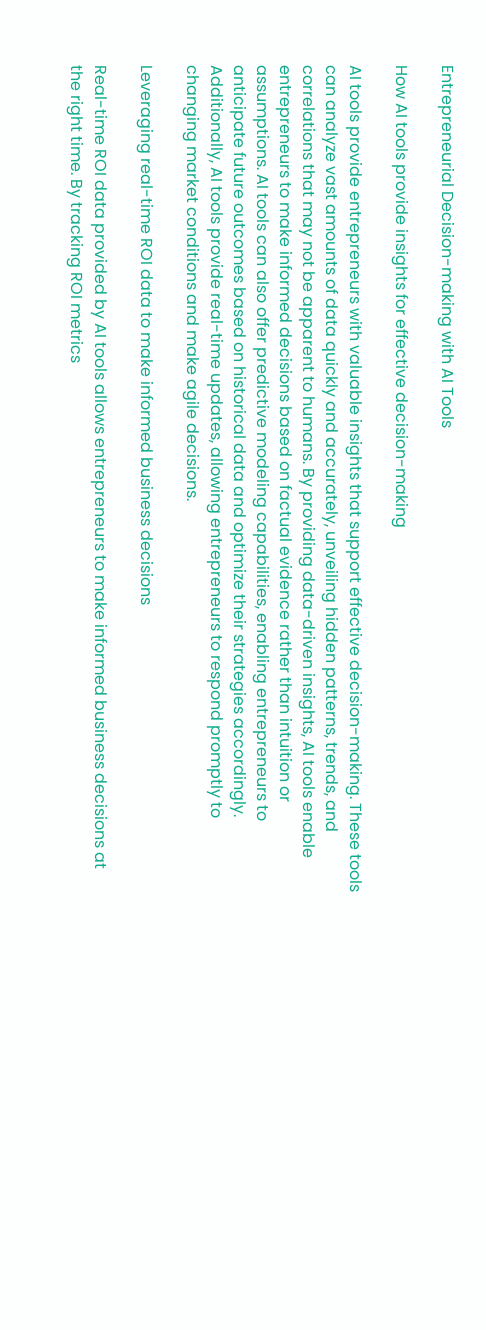Entrepreneurial Decision-making with AI Tools

How AI tools provide insights for effective decision-making

AI tools provide entrepreneurs with valuable insights that support effective decision-making. These tools can analyze vast amounts of data quickly and accurately, unveiling hidden patterns, trends, and correlations that may not be apparent to humans. By providing data-driven insights, AI tools enable entrepreneurs to make informed decisions based on factual evidence rather than intuition or assumptions. AI tools can also offer predictive modeling capabilities, enabling entrepreneurs to anticipate future outcomes based on historical data and optimize their strategies accordingly. Additionally, AI tools provide real-time updates, allowing entrepreneurs to respond promptly to changing market conditions and make agile decisions.

Leveraging real-time ROI data to make informed business decisions

Real-time ROI data provided by AI tools allows entrepreneurs to make informed business decisions at the right time. By tracking ROI metrics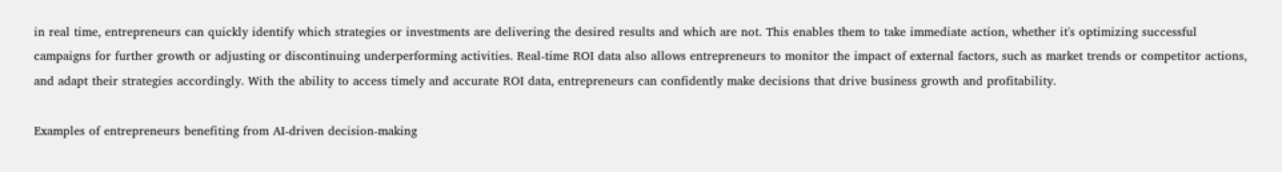in real time, entrepreneurs can quickly identify which strategies or investments are delivering the desired results and which are not. This enables them to take immediate action, whether it's optimizing successful campaigns for further growth or adjusting or discontinuing underperforming activities. Real-time ROI data also allows entrepreneurs to monitor the impact of external factors, such as market trends or competitor actions, and adapt their strategies accordingly. With the ability to access timely and accurate ROI data, entrepreneurs can confidently make decisions that drive business growth and profitability.

Examples of entrepreneurs benefiting from AI-driven decision-making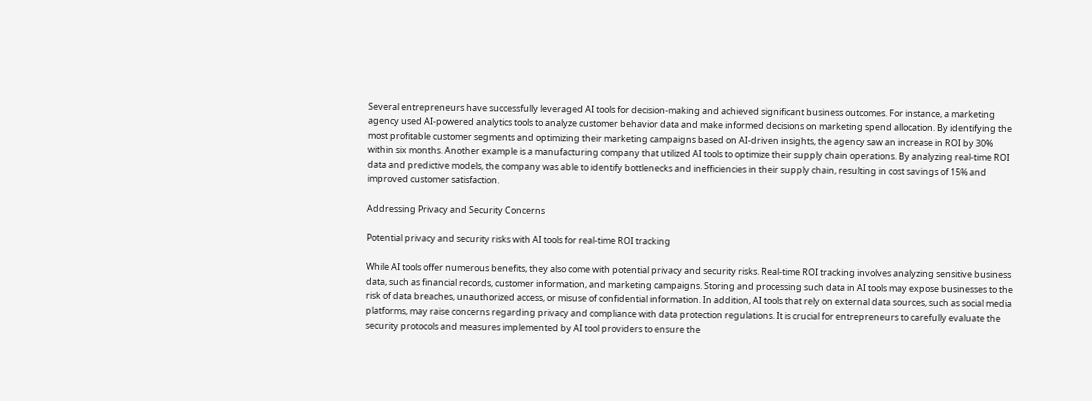Several entrepreneurs have successfully leveraged AI tools for decision-making and achieved significant business outcomes. For instance, a marketing agency used AI-powered analytics tools to analyze customer behavior data and make informed decisions on marketing spend allocation. By identifying the most profitable customer segments and optimizing their marketing campaigns based on AI-driven insights, the agency saw an increase in ROI by 30% within six months. Another example is a manufacturing company that utilized AI tools to optimize their supply chain operations. By analyzing real-time ROI data and predictive models, the company was able to identify bottlenecks and inefficiencies in their supply chain, resulting in cost savings of 15% and improved customer satisfaction.

Addressing Privacy and Security Concerns

Potential privacy and security risks with AI tools for real-time ROI tracking

While AI tools offer numerous benefits, they also come with potential privacy and security risks. Real-time ROI tracking involves analyzing sensitive business data, such as financial records, customer information, and marketing campaigns. Storing and processing such data in AI tools may expose businesses to the risk of data breaches, unauthorized access, or misuse of confidential information. In addition, AI tools that rely on external data sources, such as social media platforms, may raise concerns regarding privacy and compliance with data protection regulations. It is crucial for entrepreneurs to carefully evaluate the security protocols and measures implemented by AI tool providers to ensure the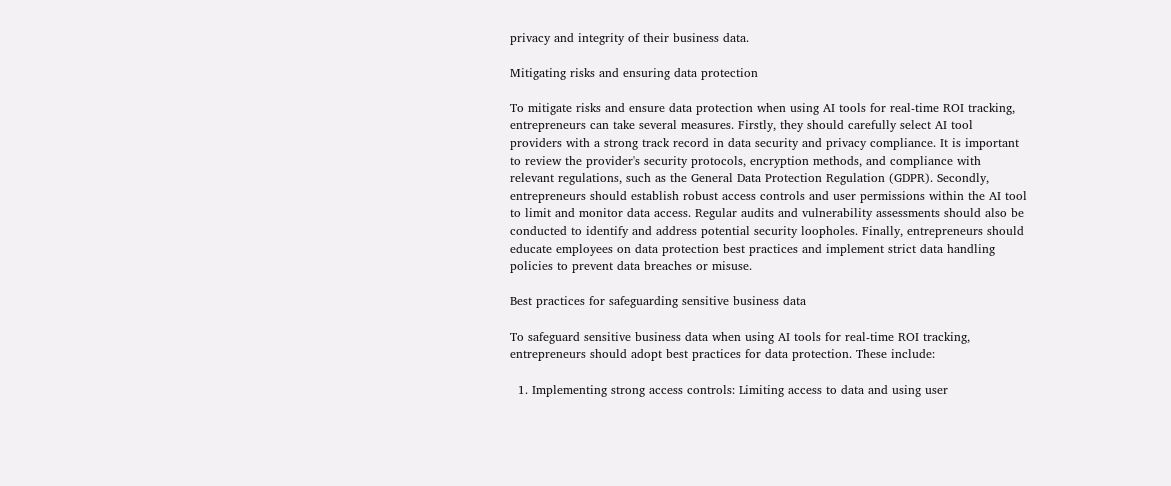privacy and integrity of their business data.

Mitigating risks and ensuring data protection

To mitigate risks and ensure data protection when using AI tools for real-time ROI tracking, entrepreneurs can take several measures. Firstly, they should carefully select AI tool providers with a strong track record in data security and privacy compliance. It is important to review the provider's security protocols, encryption methods, and compliance with relevant regulations, such as the General Data Protection Regulation (GDPR). Secondly, entrepreneurs should establish robust access controls and user permissions within the AI tool to limit and monitor data access. Regular audits and vulnerability assessments should also be conducted to identify and address potential security loopholes. Finally, entrepreneurs should educate employees on data protection best practices and implement strict data handling policies to prevent data breaches or misuse.

Best practices for safeguarding sensitive business data

To safeguard sensitive business data when using AI tools for real-time ROI tracking, entrepreneurs should adopt best practices for data protection. These include:

  1. Implementing strong access controls: Limiting access to data and using user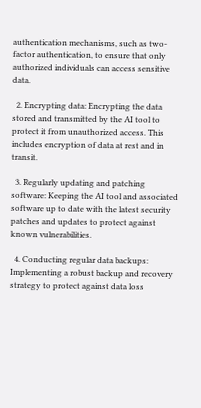authentication mechanisms, such as two-factor authentication, to ensure that only authorized individuals can access sensitive data.

  2. Encrypting data: Encrypting the data stored and transmitted by the AI tool to protect it from unauthorized access. This includes encryption of data at rest and in transit.

  3. Regularly updating and patching software: Keeping the AI tool and associated software up to date with the latest security patches and updates to protect against known vulnerabilities.

  4. Conducting regular data backups: Implementing a robust backup and recovery strategy to protect against data loss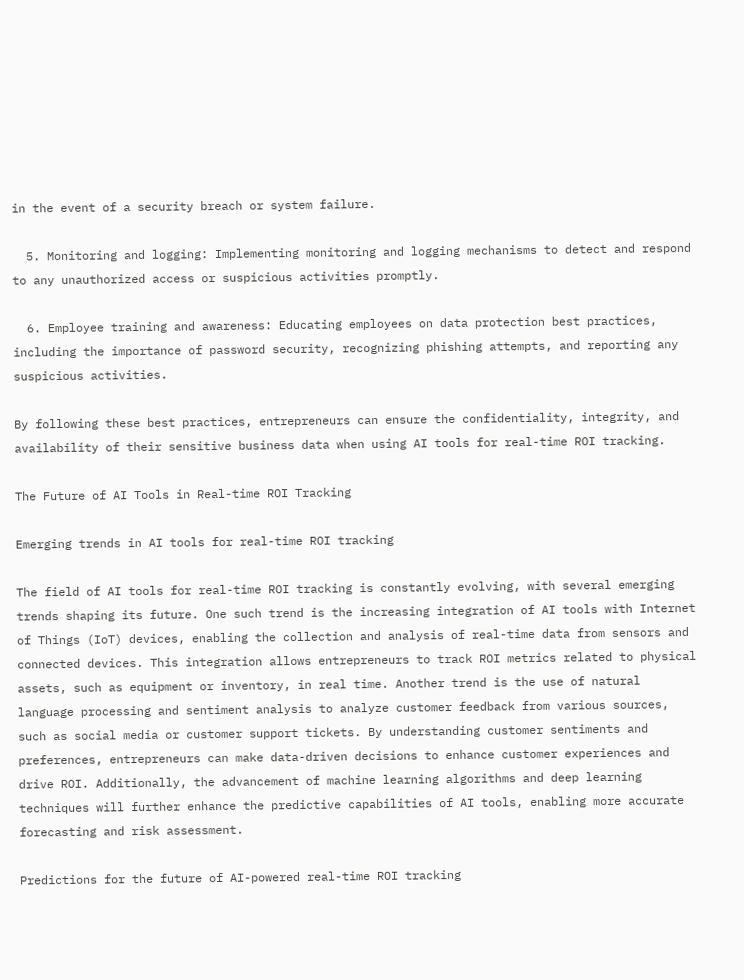in the event of a security breach or system failure.

  5. Monitoring and logging: Implementing monitoring and logging mechanisms to detect and respond to any unauthorized access or suspicious activities promptly.

  6. Employee training and awareness: Educating employees on data protection best practices, including the importance of password security, recognizing phishing attempts, and reporting any suspicious activities.

By following these best practices, entrepreneurs can ensure the confidentiality, integrity, and availability of their sensitive business data when using AI tools for real-time ROI tracking.

The Future of AI Tools in Real-time ROI Tracking

Emerging trends in AI tools for real-time ROI tracking

The field of AI tools for real-time ROI tracking is constantly evolving, with several emerging trends shaping its future. One such trend is the increasing integration of AI tools with Internet of Things (IoT) devices, enabling the collection and analysis of real-time data from sensors and connected devices. This integration allows entrepreneurs to track ROI metrics related to physical assets, such as equipment or inventory, in real time. Another trend is the use of natural language processing and sentiment analysis to analyze customer feedback from various sources, such as social media or customer support tickets. By understanding customer sentiments and preferences, entrepreneurs can make data-driven decisions to enhance customer experiences and drive ROI. Additionally, the advancement of machine learning algorithms and deep learning techniques will further enhance the predictive capabilities of AI tools, enabling more accurate forecasting and risk assessment.

Predictions for the future of AI-powered real-time ROI tracking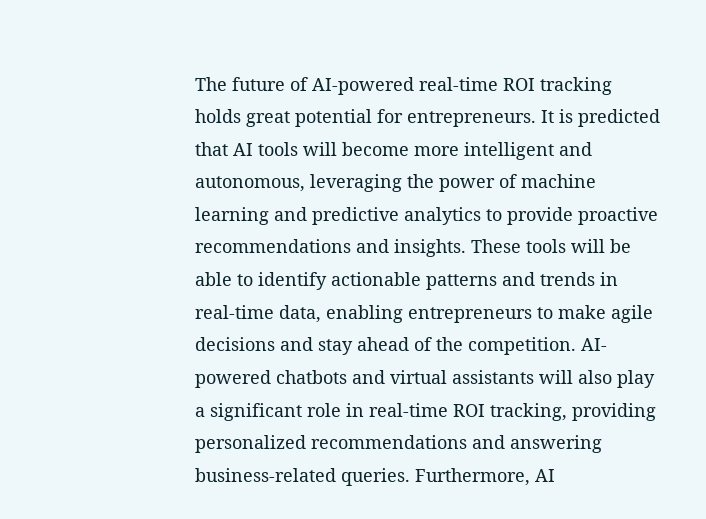The future of AI-powered real-time ROI tracking holds great potential for entrepreneurs. It is predicted that AI tools will become more intelligent and autonomous, leveraging the power of machine learning and predictive analytics to provide proactive recommendations and insights. These tools will be able to identify actionable patterns and trends in real-time data, enabling entrepreneurs to make agile decisions and stay ahead of the competition. AI-powered chatbots and virtual assistants will also play a significant role in real-time ROI tracking, providing personalized recommendations and answering business-related queries. Furthermore, AI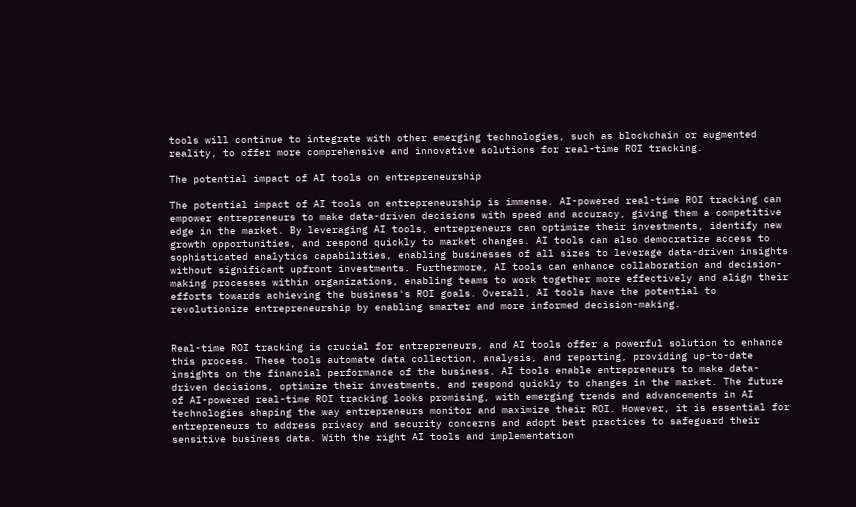tools will continue to integrate with other emerging technologies, such as blockchain or augmented reality, to offer more comprehensive and innovative solutions for real-time ROI tracking.

The potential impact of AI tools on entrepreneurship

The potential impact of AI tools on entrepreneurship is immense. AI-powered real-time ROI tracking can empower entrepreneurs to make data-driven decisions with speed and accuracy, giving them a competitive edge in the market. By leveraging AI tools, entrepreneurs can optimize their investments, identify new growth opportunities, and respond quickly to market changes. AI tools can also democratize access to sophisticated analytics capabilities, enabling businesses of all sizes to leverage data-driven insights without significant upfront investments. Furthermore, AI tools can enhance collaboration and decision-making processes within organizations, enabling teams to work together more effectively and align their efforts towards achieving the business's ROI goals. Overall, AI tools have the potential to revolutionize entrepreneurship by enabling smarter and more informed decision-making.


Real-time ROI tracking is crucial for entrepreneurs, and AI tools offer a powerful solution to enhance this process. These tools automate data collection, analysis, and reporting, providing up-to-date insights on the financial performance of the business. AI tools enable entrepreneurs to make data-driven decisions, optimize their investments, and respond quickly to changes in the market. The future of AI-powered real-time ROI tracking looks promising, with emerging trends and advancements in AI technologies shaping the way entrepreneurs monitor and maximize their ROI. However, it is essential for entrepreneurs to address privacy and security concerns and adopt best practices to safeguard their sensitive business data. With the right AI tools and implementation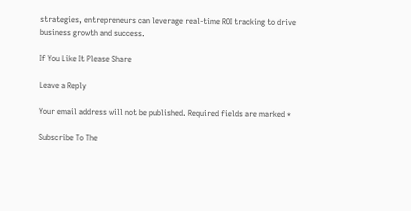strategies, entrepreneurs can leverage real-time ROI tracking to drive business growth and success.

If You Like It Please Share

Leave a Reply

Your email address will not be published. Required fields are marked *

Subscribe To The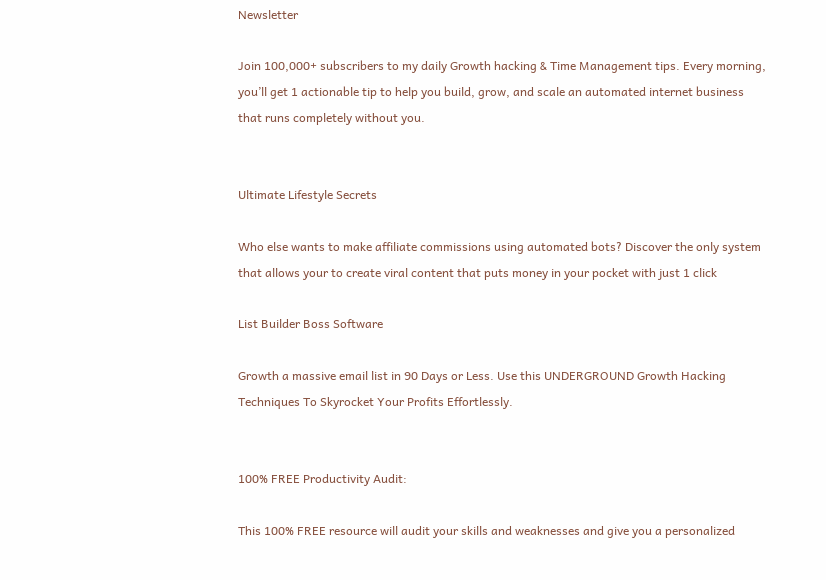Newsletter

Join 100,000+ subscribers to my daily Growth hacking & Time Management tips. Every morning, you’ll get 1 actionable tip to help you build, grow, and scale an automated internet business that runs completely without you.


Ultimate Lifestyle Secrets

Who else wants to make affiliate commissions using automated bots? Discover the only system that allows your to create viral content that puts money in your pocket with just 1 click

List Builder Boss Software

Growth a massive email list in 90 Days or Less. Use this UNDERGROUND Growth Hacking Techniques To Skyrocket Your Profits Effortlessly.


100% FREE Productivity Audit:

This 100% FREE resource will audit your skills and weaknesses and give you a personalized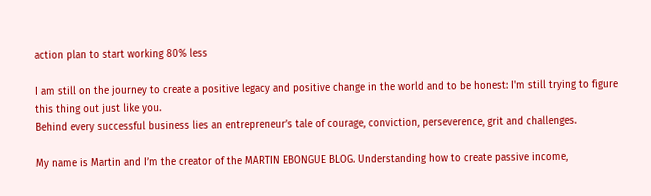action plan to start working 80% less

I am still on the journey to create a positive legacy and positive change in the world and to be honest: I'm still trying to figure this thing out just like you.
Behind every successful business lies an entrepreneur’s tale of courage, conviction, perseverence, grit and challenges.

My name is Martin and I’m the creator of the MARTIN EBONGUE BLOG. Understanding how to create passive income,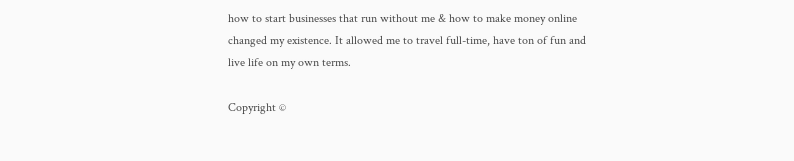how to start businesses that run without me & how to make money online changed my existence. It allowed me to travel full-time, have ton of fun and live life on my own terms.

Copyright ©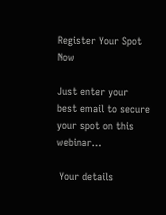Register Your Spot Now

Just enter your best email to secure your spot on this webinar…

 Your details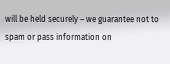will be held securely – we guarantee not to spam or pass information on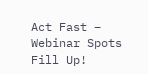Act Fast – Webinar Spots Fill Up!